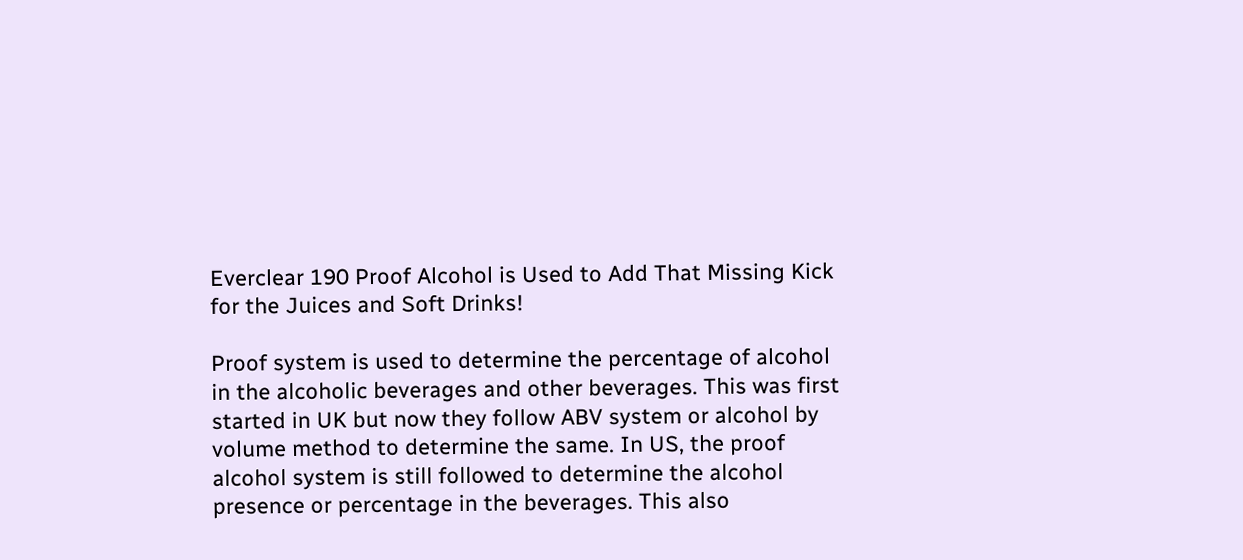Everclear 190 Proof Alcohol is Used to Add That Missing Kick for the Juices and Soft Drinks!

Proof system is used to determine the percentage of alcohol in the alcoholic beverages and other beverages. This was first started in UK but now they follow ABV system or alcohol by volume method to determine the same. In US, the proof alcohol system is still followed to determine the alcohol presence or percentage in the beverages. This also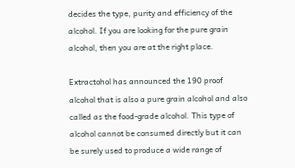decides the type, purity and efficiency of the alcohol. If you are looking for the pure grain alcohol, then you are at the right place.

Extractohol has announced the 190 proof alcohol that is also a pure grain alcohol and also called as the food-grade alcohol. This type of alcohol cannot be consumed directly but it can be surely used to produce a wide range of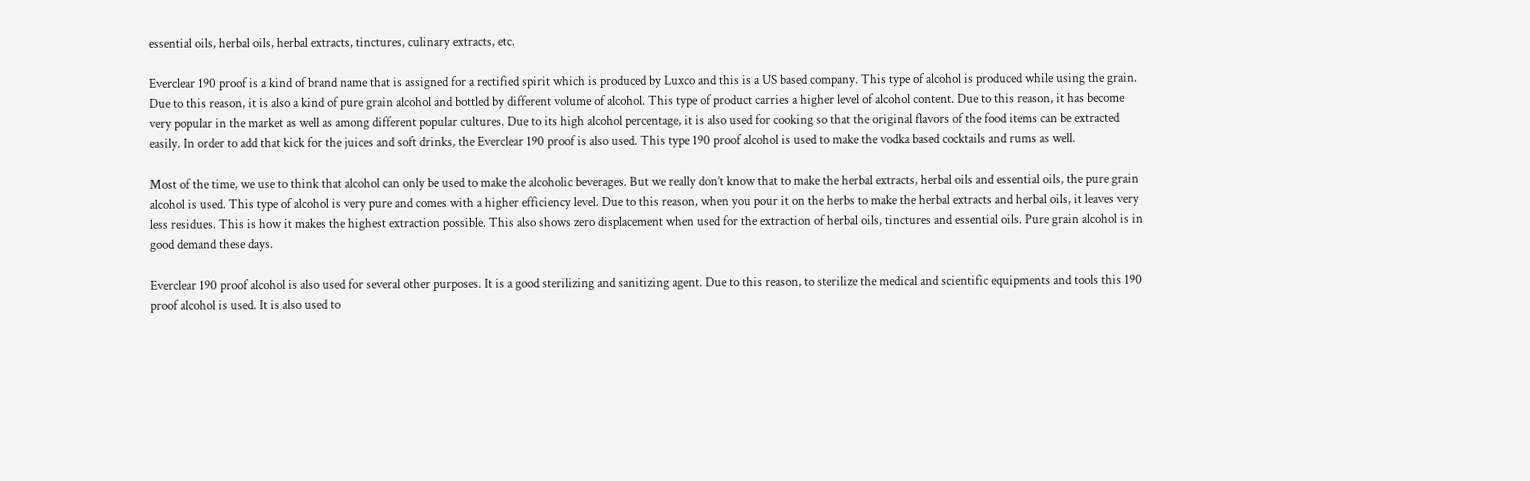essential oils, herbal oils, herbal extracts, tinctures, culinary extracts, etc.

Everclear 190 proof is a kind of brand name that is assigned for a rectified spirit which is produced by Luxco and this is a US based company. This type of alcohol is produced while using the grain. Due to this reason, it is also a kind of pure grain alcohol and bottled by different volume of alcohol. This type of product carries a higher level of alcohol content. Due to this reason, it has become very popular in the market as well as among different popular cultures. Due to its high alcohol percentage, it is also used for cooking so that the original flavors of the food items can be extracted easily. In order to add that kick for the juices and soft drinks, the Everclear 190 proof is also used. This type 190 proof alcohol is used to make the vodka based cocktails and rums as well.

Most of the time, we use to think that alcohol can only be used to make the alcoholic beverages. But we really don’t know that to make the herbal extracts, herbal oils and essential oils, the pure grain alcohol is used. This type of alcohol is very pure and comes with a higher efficiency level. Due to this reason, when you pour it on the herbs to make the herbal extracts and herbal oils, it leaves very less residues. This is how it makes the highest extraction possible. This also shows zero displacement when used for the extraction of herbal oils, tinctures and essential oils. Pure grain alcohol is in good demand these days.

Everclear 190 proof alcohol is also used for several other purposes. It is a good sterilizing and sanitizing agent. Due to this reason, to sterilize the medical and scientific equipments and tools this 190 proof alcohol is used. It is also used to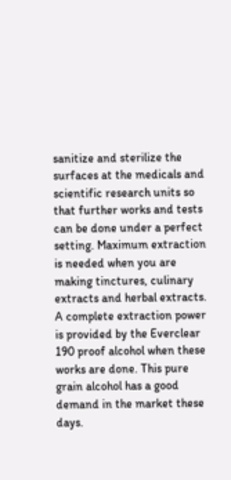sanitize and sterilize the surfaces at the medicals and scientific research units so that further works and tests can be done under a perfect setting. Maximum extraction is needed when you are making tinctures, culinary extracts and herbal extracts. A complete extraction power is provided by the Everclear 190 proof alcohol when these works are done. This pure grain alcohol has a good demand in the market these days.